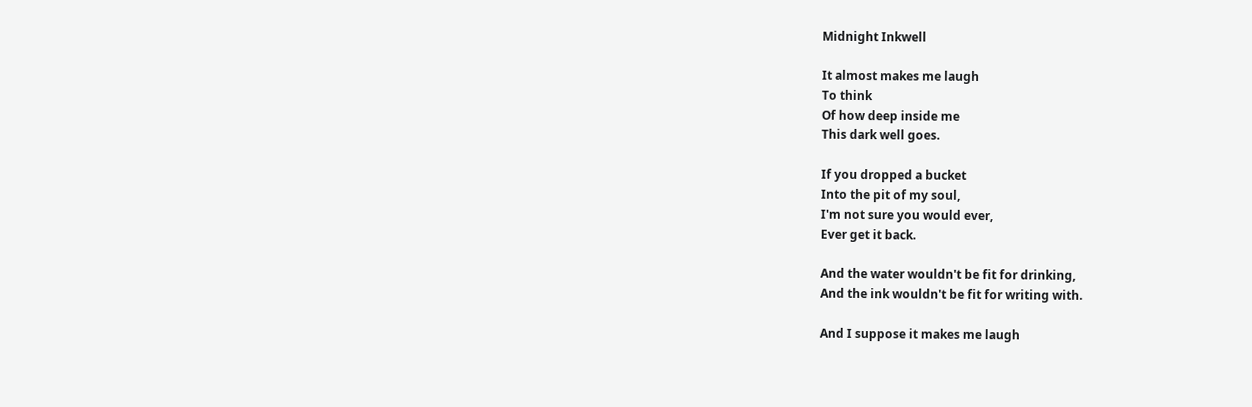Midnight Inkwell

It almost makes me laugh
To think
Of how deep inside me
This dark well goes.

If you dropped a bucket
Into the pit of my soul,
I'm not sure you would ever,
Ever get it back.

And the water wouldn't be fit for drinking,
And the ink wouldn't be fit for writing with.

And I suppose it makes me laugh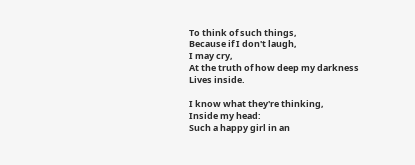To think of such things,
Because if I don't laugh,
I may cry,
At the truth of how deep my darkness
Lives inside.

I know what they're thinking,
Inside my head:
Such a happy girl in an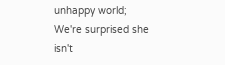unhappy world;
We're surprised she isn't